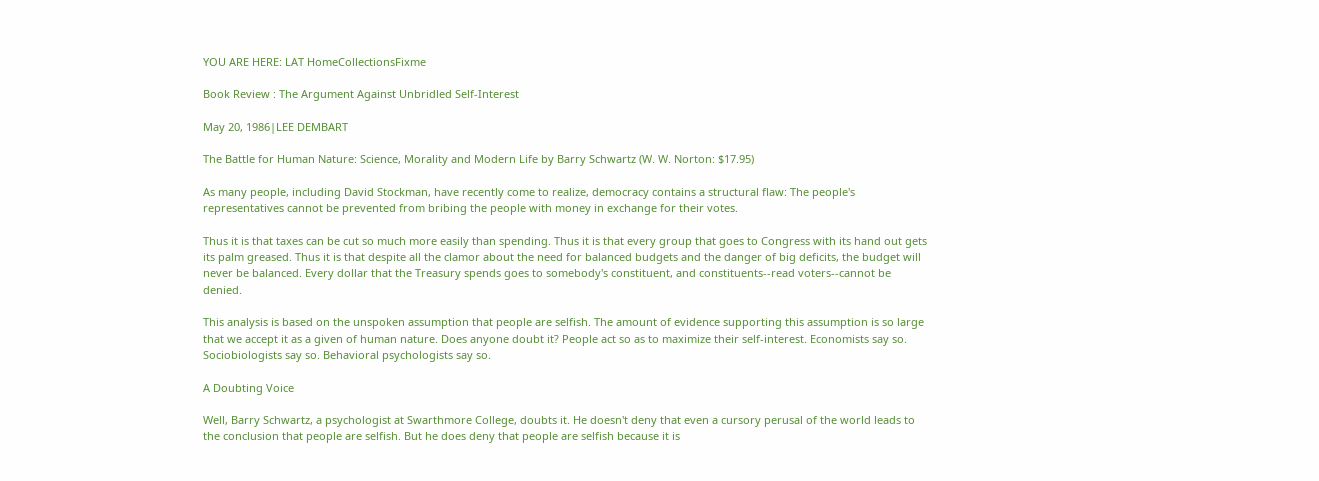YOU ARE HERE: LAT HomeCollectionsFixme

Book Review : The Argument Against Unbridled Self-Interest

May 20, 1986|LEE DEMBART

The Battle for Human Nature: Science, Morality and Modern Life by Barry Schwartz (W. W. Norton: $17.95)

As many people, including David Stockman, have recently come to realize, democracy contains a structural flaw: The people's representatives cannot be prevented from bribing the people with money in exchange for their votes.

Thus it is that taxes can be cut so much more easily than spending. Thus it is that every group that goes to Congress with its hand out gets its palm greased. Thus it is that despite all the clamor about the need for balanced budgets and the danger of big deficits, the budget will never be balanced. Every dollar that the Treasury spends goes to somebody's constituent, and constituents--read voters--cannot be denied.

This analysis is based on the unspoken assumption that people are selfish. The amount of evidence supporting this assumption is so large that we accept it as a given of human nature. Does anyone doubt it? People act so as to maximize their self-interest. Economists say so. Sociobiologists say so. Behavioral psychologists say so.

A Doubting Voice

Well, Barry Schwartz, a psychologist at Swarthmore College, doubts it. He doesn't deny that even a cursory perusal of the world leads to the conclusion that people are selfish. But he does deny that people are selfish because it is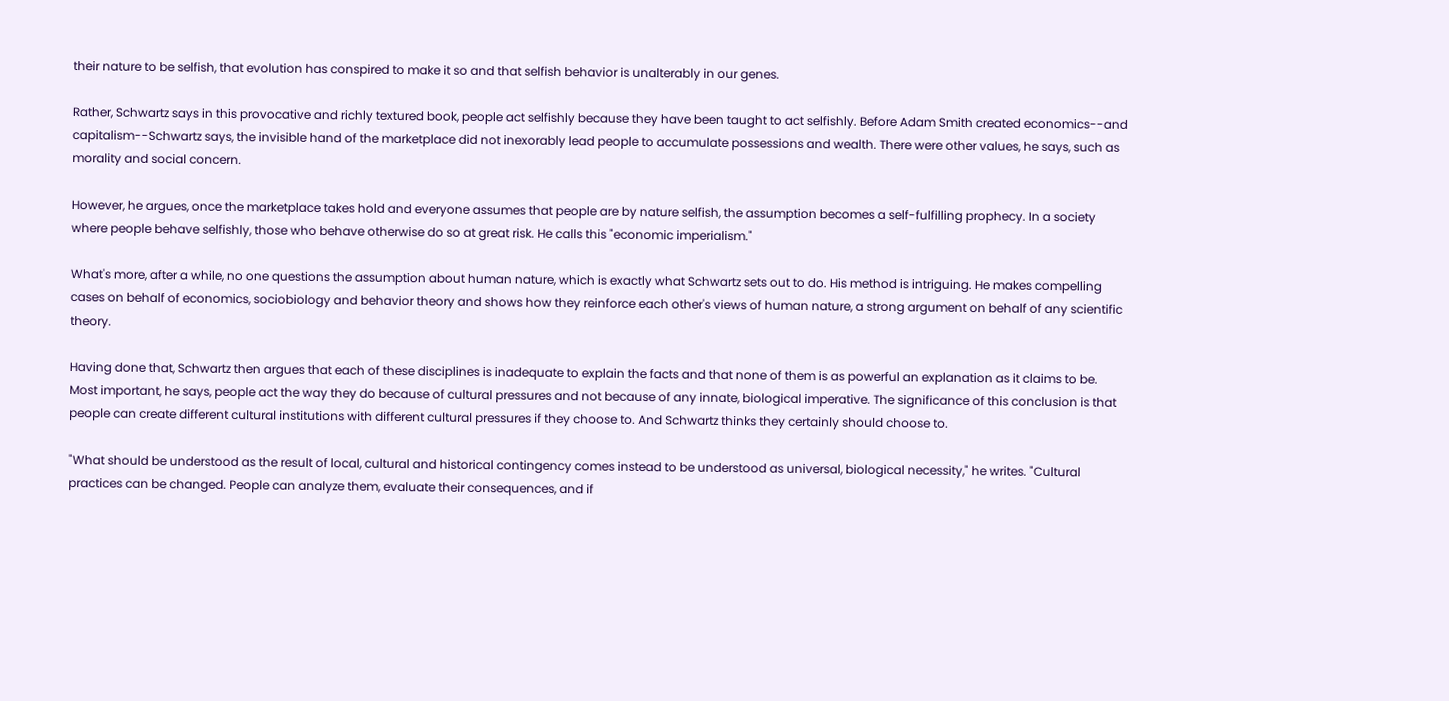their nature to be selfish, that evolution has conspired to make it so and that selfish behavior is unalterably in our genes.

Rather, Schwartz says in this provocative and richly textured book, people act selfishly because they have been taught to act selfishly. Before Adam Smith created economics--and capitalism--Schwartz says, the invisible hand of the marketplace did not inexorably lead people to accumulate possessions and wealth. There were other values, he says, such as morality and social concern.

However, he argues, once the marketplace takes hold and everyone assumes that people are by nature selfish, the assumption becomes a self-fulfilling prophecy. In a society where people behave selfishly, those who behave otherwise do so at great risk. He calls this "economic imperialism."

What's more, after a while, no one questions the assumption about human nature, which is exactly what Schwartz sets out to do. His method is intriguing. He makes compelling cases on behalf of economics, sociobiology and behavior theory and shows how they reinforce each other's views of human nature, a strong argument on behalf of any scientific theory.

Having done that, Schwartz then argues that each of these disciplines is inadequate to explain the facts and that none of them is as powerful an explanation as it claims to be. Most important, he says, people act the way they do because of cultural pressures and not because of any innate, biological imperative. The significance of this conclusion is that people can create different cultural institutions with different cultural pressures if they choose to. And Schwartz thinks they certainly should choose to.

"What should be understood as the result of local, cultural and historical contingency comes instead to be understood as universal, biological necessity," he writes. "Cultural practices can be changed. People can analyze them, evaluate their consequences, and if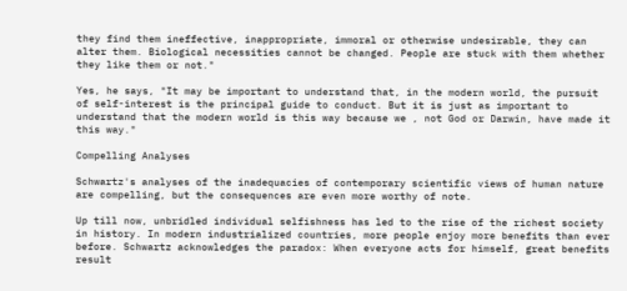they find them ineffective, inappropriate, immoral or otherwise undesirable, they can alter them. Biological necessities cannot be changed. People are stuck with them whether they like them or not."

Yes, he says, "It may be important to understand that, in the modern world, the pursuit of self-interest is the principal guide to conduct. But it is just as important to understand that the modern world is this way because we , not God or Darwin, have made it this way."

Compelling Analyses

Schwartz's analyses of the inadequacies of contemporary scientific views of human nature are compelling, but the consequences are even more worthy of note.

Up till now, unbridled individual selfishness has led to the rise of the richest society in history. In modern industrialized countries, more people enjoy more benefits than ever before. Schwartz acknowledges the paradox: When everyone acts for himself, great benefits result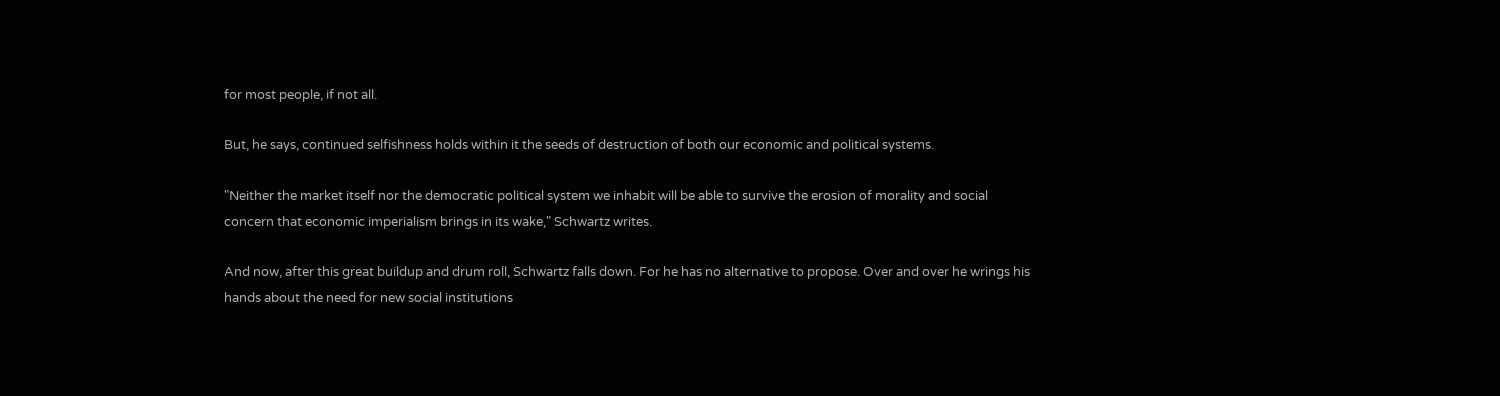for most people, if not all.

But, he says, continued selfishness holds within it the seeds of destruction of both our economic and political systems.

"Neither the market itself nor the democratic political system we inhabit will be able to survive the erosion of morality and social concern that economic imperialism brings in its wake," Schwartz writes.

And now, after this great buildup and drum roll, Schwartz falls down. For he has no alternative to propose. Over and over he wrings his hands about the need for new social institutions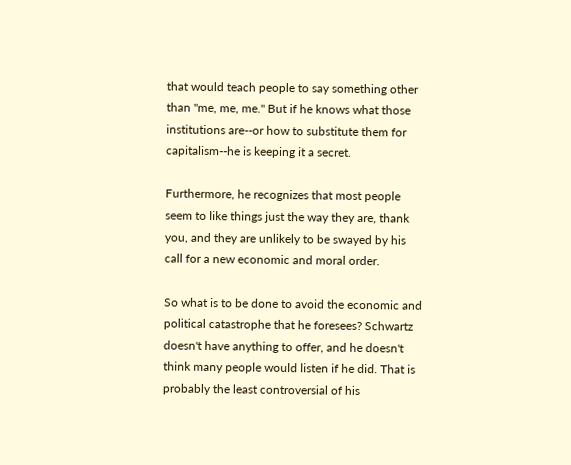that would teach people to say something other than "me, me, me." But if he knows what those institutions are--or how to substitute them for capitalism--he is keeping it a secret.

Furthermore, he recognizes that most people seem to like things just the way they are, thank you, and they are unlikely to be swayed by his call for a new economic and moral order.

So what is to be done to avoid the economic and political catastrophe that he foresees? Schwartz doesn't have anything to offer, and he doesn't think many people would listen if he did. That is probably the least controversial of his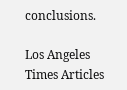conclusions.

Los Angeles Times Articles